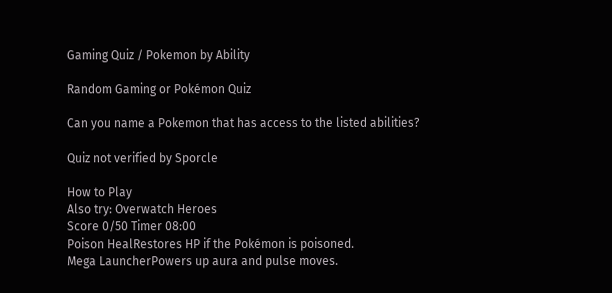Gaming Quiz / Pokemon by Ability

Random Gaming or Pokémon Quiz

Can you name a Pokemon that has access to the listed abilities?

Quiz not verified by Sporcle

How to Play
Also try: Overwatch Heroes
Score 0/50 Timer 08:00
Poison HealRestores HP if the Pokémon is poisoned.
Mega LauncherPowers up aura and pulse moves.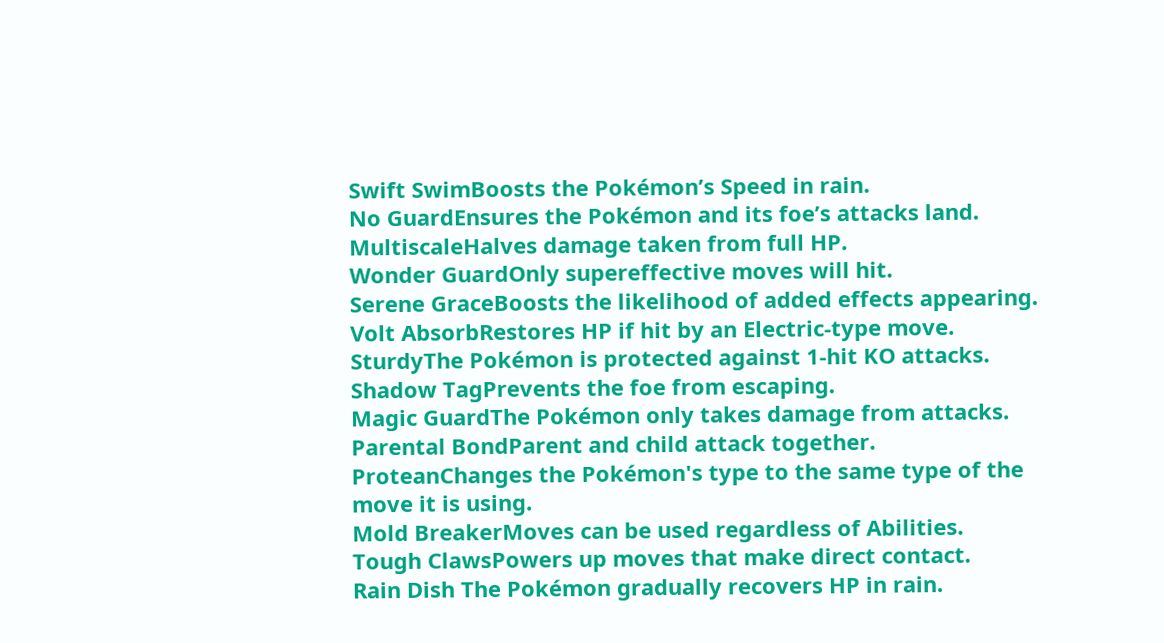Swift SwimBoosts the Pokémon’s Speed in rain.
No GuardEnsures the Pokémon and its foe’s attacks land.
MultiscaleHalves damage taken from full HP.
Wonder GuardOnly supereffective moves will hit.
Serene GraceBoosts the likelihood of added effects appearing.
Volt AbsorbRestores HP if hit by an Electric-type move.
SturdyThe Pokémon is protected against 1-hit KO attacks.
Shadow TagPrevents the foe from escaping.
Magic GuardThe Pokémon only takes damage from attacks.
Parental BondParent and child attack together.
ProteanChanges the Pokémon's type to the same type of the move it is using.
Mold BreakerMoves can be used regardless of Abilities.
Tough ClawsPowers up moves that make direct contact.
Rain Dish The Pokémon gradually recovers HP in rain.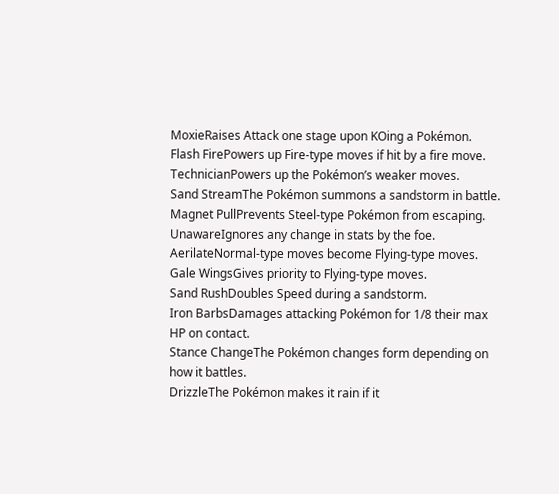MoxieRaises Attack one stage upon KOing a Pokémon.
Flash FirePowers up Fire-type moves if hit by a fire move.
TechnicianPowers up the Pokémon’s weaker moves.
Sand StreamThe Pokémon summons a sandstorm in battle.
Magnet PullPrevents Steel-type Pokémon from escaping.
UnawareIgnores any change in stats by the foe.
AerilateNormal-type moves become Flying-type moves.
Gale WingsGives priority to Flying-type moves.
Sand RushDoubles Speed during a sandstorm.
Iron BarbsDamages attacking Pokémon for 1/8 their max HP on contact.
Stance ChangeThe Pokémon changes form depending on how it battles.
DrizzleThe Pokémon makes it rain if it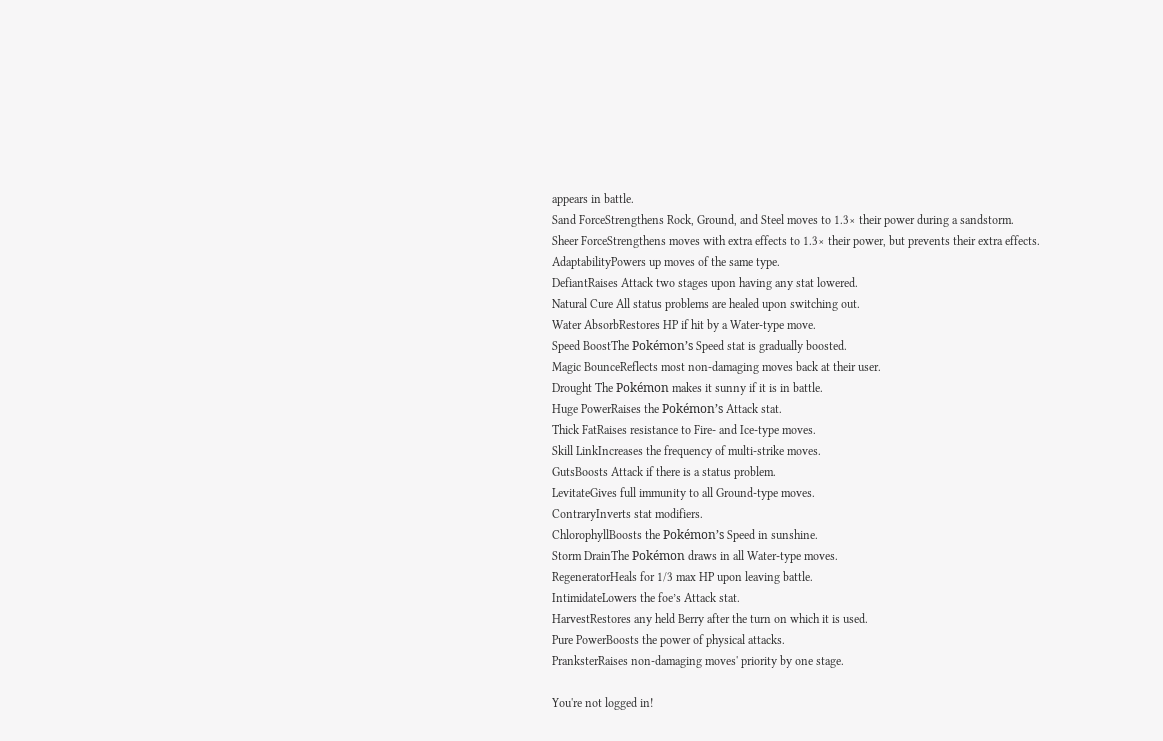appears in battle.
Sand ForceStrengthens Rock, Ground, and Steel moves to 1.3× their power during a sandstorm.
Sheer ForceStrengthens moves with extra effects to 1.3× their power, but prevents their extra effects.
AdaptabilityPowers up moves of the same type.
DefiantRaises Attack two stages upon having any stat lowered.
Natural Cure All status problems are healed upon switching out.
Water AbsorbRestores HP if hit by a Water-type move.
Speed BoostThe Pokémon’s Speed stat is gradually boosted.
Magic BounceReflects most non-damaging moves back at their user.
Drought The Pokémon makes it sunny if it is in battle.
Huge PowerRaises the Pokémon’s Attack stat.
Thick FatRaises resistance to Fire- and Ice-type moves.
Skill LinkIncreases the frequency of multi-strike moves.
GutsBoosts Attack if there is a status problem.
LevitateGives full immunity to all Ground-type moves.
ContraryInverts stat modifiers.
ChlorophyllBoosts the Pokémon’s Speed in sunshine.
Storm DrainThe Pokémon draws in all Water-type moves.
RegeneratorHeals for 1/3 max HP upon leaving battle.
IntimidateLowers the foe’s Attack stat.
HarvestRestores any held Berry after the turn on which it is used.
Pure PowerBoosts the power of physical attacks.
PranksterRaises non-damaging moves' priority by one stage.

You're not logged in!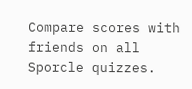Compare scores with friends on all Sporcle quizzes.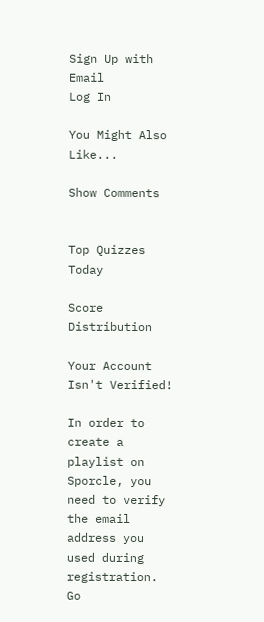Sign Up with Email
Log In

You Might Also Like...

Show Comments


Top Quizzes Today

Score Distribution

Your Account Isn't Verified!

In order to create a playlist on Sporcle, you need to verify the email address you used during registration. Go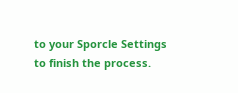to your Sporcle Settings to finish the process.